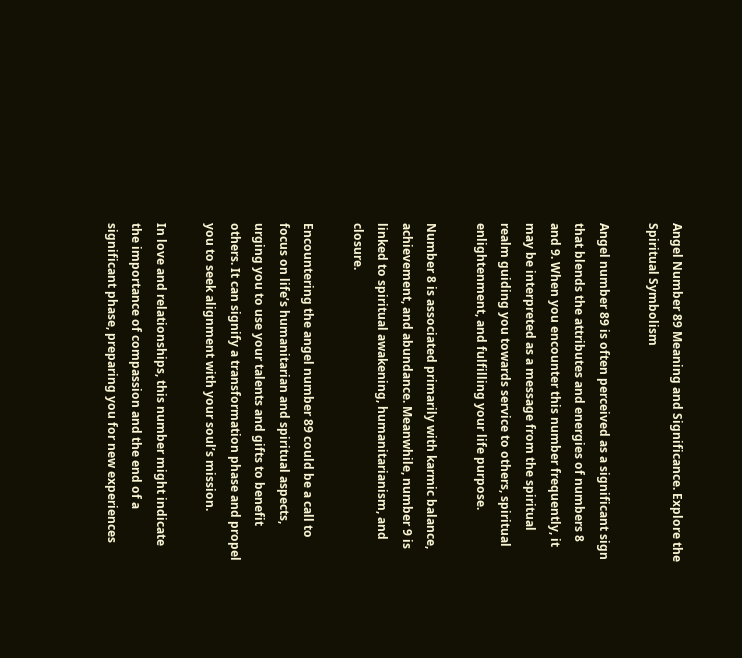Angel Number 89 Meaning and Significance. Explore the Spiritual Symbolism

Angel number 89 is often perceived as a significant sign that blends the attributes and energies of numbers 8 and 9. When you encounter this number frequently, it may be interpreted as a message from the spiritual realm guiding you towards service to others, spiritual enlightenment, and fulfilling your life purpose.

Number 8 is associated primarily with karmic balance, achievement, and abundance. Meanwhile, number 9 is linked to spiritual awakening, humanitarianism, and closure.

Encountering the angel number 89 could be a call to focus on life’s humanitarian and spiritual aspects, urging you to use your talents and gifts to benefit others. It can signify a transformation phase and propel you to seek alignment with your soul’s mission.

In love and relationships, this number might indicate the importance of compassion and the end of a significant phase, preparing you for new experiences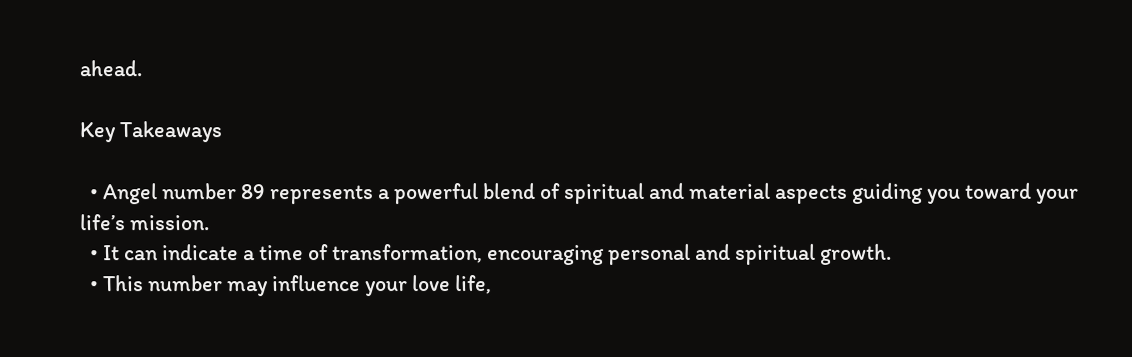ahead.

Key Takeaways

  • Angel number 89 represents a powerful blend of spiritual and material aspects guiding you toward your life’s mission.
  • It can indicate a time of transformation, encouraging personal and spiritual growth.
  • This number may influence your love life,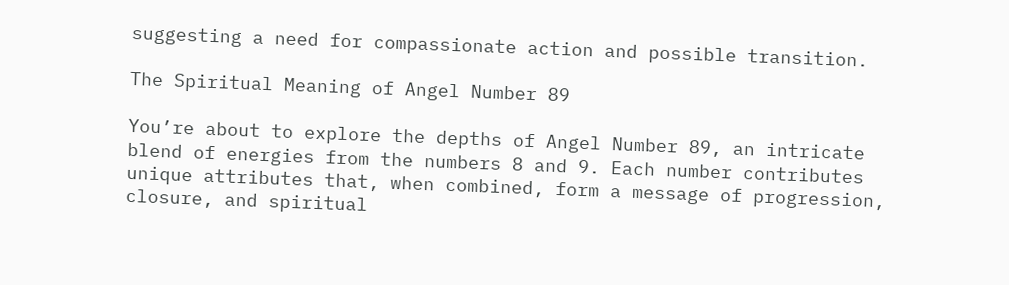suggesting a need for compassionate action and possible transition.

The Spiritual Meaning of Angel Number 89

You’re about to explore the depths of Angel Number 89, an intricate blend of energies from the numbers 8 and 9. Each number contributes unique attributes that, when combined, form a message of progression, closure, and spiritual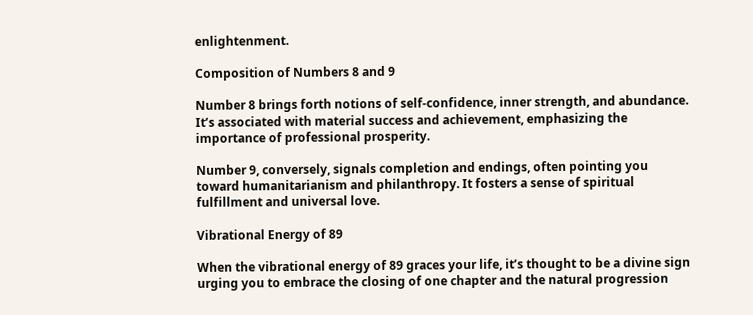enlightenment.

Composition of Numbers 8 and 9

Number 8 brings forth notions of self-confidence, inner strength, and abundance. It’s associated with material success and achievement, emphasizing the importance of professional prosperity.

Number 9, conversely, signals completion and endings, often pointing you toward humanitarianism and philanthropy. It fosters a sense of spiritual fulfillment and universal love.

Vibrational Energy of 89

When the vibrational energy of 89 graces your life, it’s thought to be a divine sign urging you to embrace the closing of one chapter and the natural progression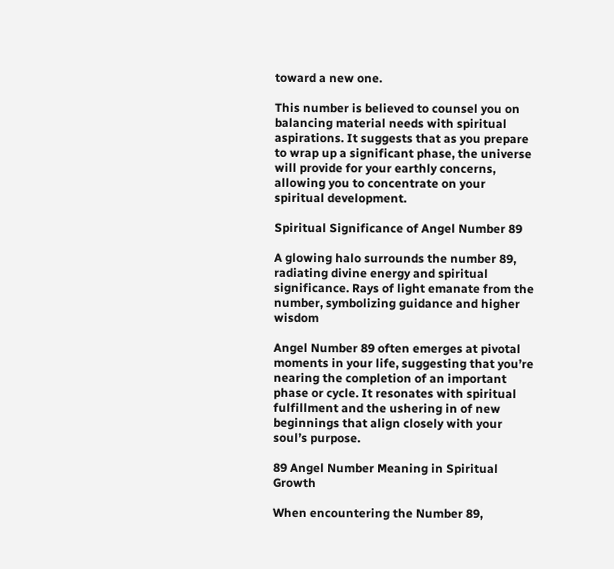toward a new one.

This number is believed to counsel you on balancing material needs with spiritual aspirations. It suggests that as you prepare to wrap up a significant phase, the universe will provide for your earthly concerns, allowing you to concentrate on your spiritual development.

Spiritual Significance of Angel Number 89

A glowing halo surrounds the number 89, radiating divine energy and spiritual significance. Rays of light emanate from the number, symbolizing guidance and higher wisdom

Angel Number 89 often emerges at pivotal moments in your life, suggesting that you’re nearing the completion of an important phase or cycle. It resonates with spiritual fulfillment and the ushering in of new beginnings that align closely with your soul’s purpose.

89 Angel Number Meaning in Spiritual Growth

When encountering the Number 89,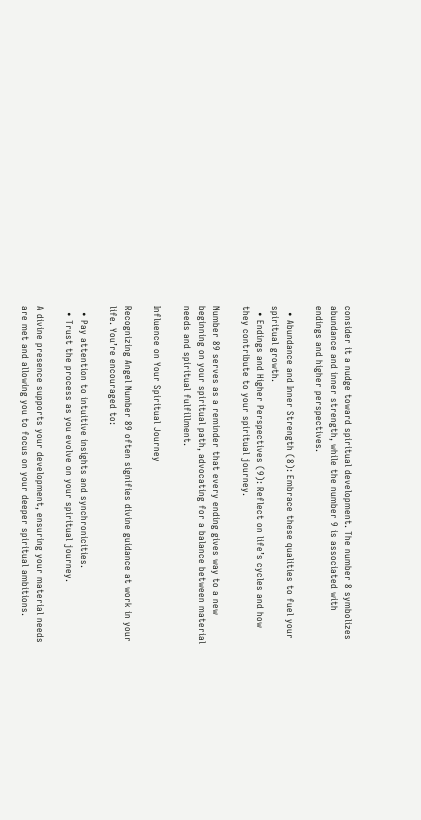consider it a nudge toward spiritual development. The number 8 symbolizes abundance and inner strength, while the number 9 is associated with endings and higher perspectives.

  • Abundance and Inner Strength (8): Embrace these qualities to fuel your spiritual growth.
  • Endings and Higher Perspectives (9): Reflect on life’s cycles and how they contribute to your spiritual journey.

Number 89 serves as a reminder that every ending gives way to a new beginning on your spiritual path, advocating for a balance between material needs and spiritual fulfillment.

Influence on Your Spiritual Journey

Recognizing Angel Number 89 often signifies divine guidance at work in your life. You’re encouraged to:

  • Pay attention to intuitive insights and synchronicities.
  • Trust the process as you evolve on your spiritual journey.

A divine presence supports your development, ensuring your material needs are met and allowing you to focus on your deeper spiritual ambitions.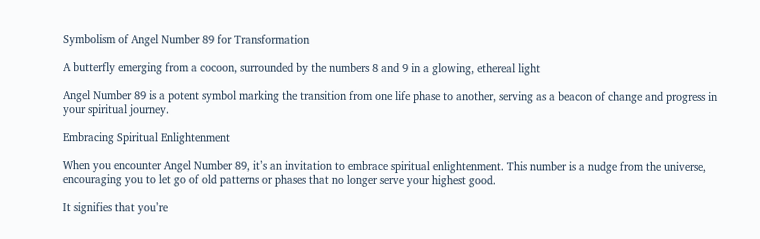Symbolism of Angel Number 89 for Transformation

A butterfly emerging from a cocoon, surrounded by the numbers 8 and 9 in a glowing, ethereal light

Angel Number 89 is a potent symbol marking the transition from one life phase to another, serving as a beacon of change and progress in your spiritual journey.

Embracing Spiritual Enlightenment

When you encounter Angel Number 89, it’s an invitation to embrace spiritual enlightenment. This number is a nudge from the universe, encouraging you to let go of old patterns or phases that no longer serve your highest good.

It signifies that you’re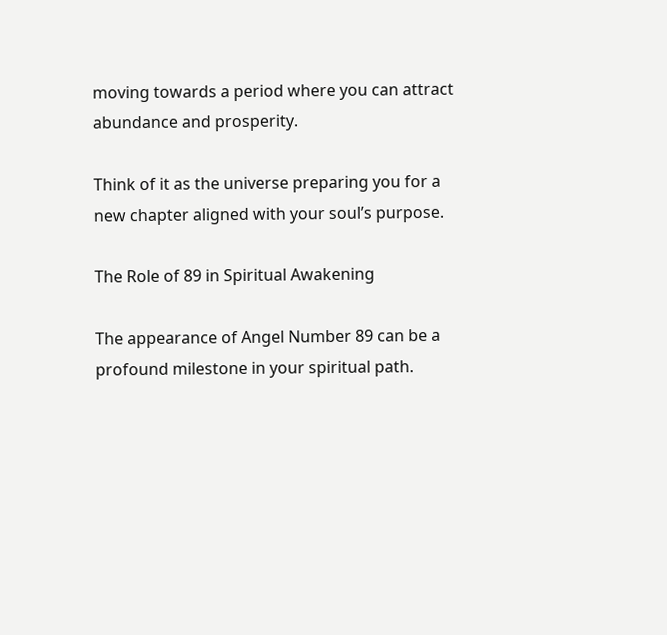moving towards a period where you can attract abundance and prosperity.

Think of it as the universe preparing you for a new chapter aligned with your soul’s purpose.

The Role of 89 in Spiritual Awakening

The appearance of Angel Number 89 can be a profound milestone in your spiritual path.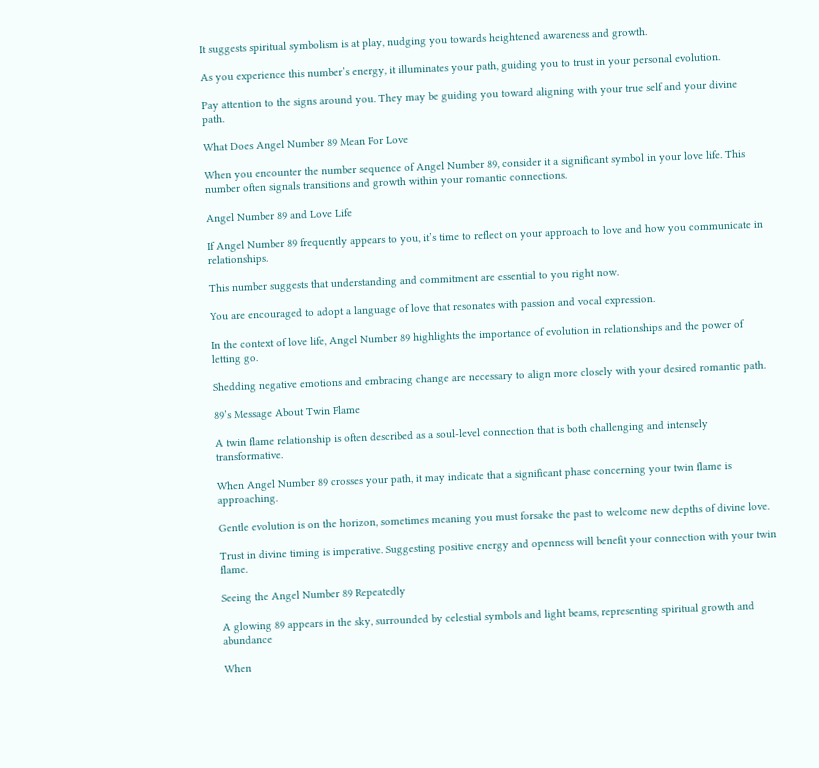It suggests spiritual symbolism is at play, nudging you towards heightened awareness and growth.

As you experience this number’s energy, it illuminates your path, guiding you to trust in your personal evolution.

Pay attention to the signs around you. They may be guiding you toward aligning with your true self and your divine path.

What Does Angel Number 89 Mean For Love

When you encounter the number sequence of Angel Number 89, consider it a significant symbol in your love life. This number often signals transitions and growth within your romantic connections.

Angel Number 89 and Love Life

If Angel Number 89 frequently appears to you, it’s time to reflect on your approach to love and how you communicate in relationships.

This number suggests that understanding and commitment are essential to you right now.

You are encouraged to adopt a language of love that resonates with passion and vocal expression.

In the context of love life, Angel Number 89 highlights the importance of evolution in relationships and the power of letting go.

Shedding negative emotions and embracing change are necessary to align more closely with your desired romantic path.

89’s Message About Twin Flame

A twin flame relationship is often described as a soul-level connection that is both challenging and intensely transformative.

When Angel Number 89 crosses your path, it may indicate that a significant phase concerning your twin flame is approaching.

Gentle evolution is on the horizon, sometimes meaning you must forsake the past to welcome new depths of divine love.

Trust in divine timing is imperative. Suggesting positive energy and openness will benefit your connection with your twin flame.

Seeing the Angel Number 89 Repeatedly

A glowing 89 appears in the sky, surrounded by celestial symbols and light beams, representing spiritual growth and abundance

When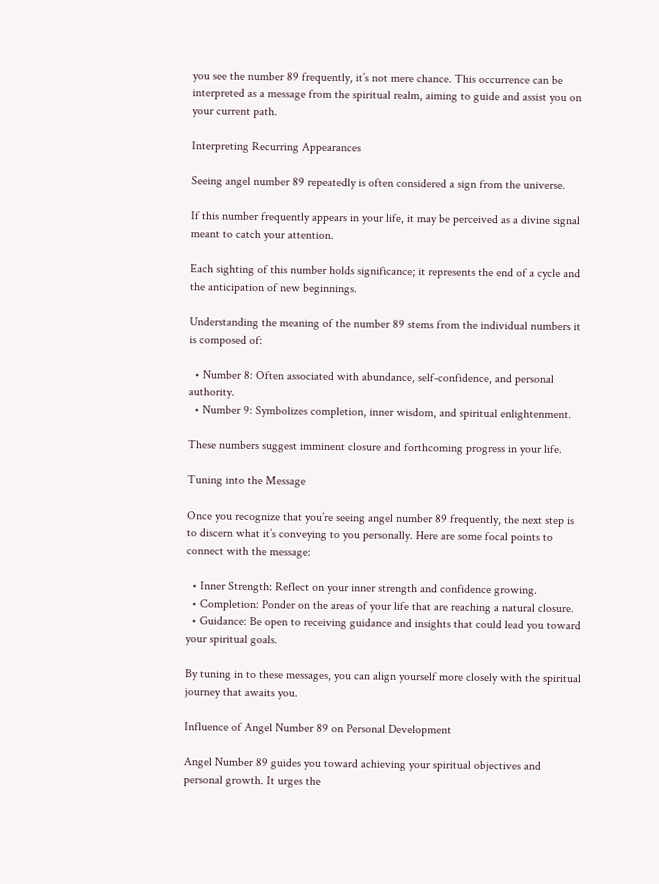you see the number 89 frequently, it’s not mere chance. This occurrence can be interpreted as a message from the spiritual realm, aiming to guide and assist you on your current path.

Interpreting Recurring Appearances

Seeing angel number 89 repeatedly is often considered a sign from the universe.

If this number frequently appears in your life, it may be perceived as a divine signal meant to catch your attention.

Each sighting of this number holds significance; it represents the end of a cycle and the anticipation of new beginnings.

Understanding the meaning of the number 89 stems from the individual numbers it is composed of:

  • Number 8: Often associated with abundance, self-confidence, and personal authority.
  • Number 9: Symbolizes completion, inner wisdom, and spiritual enlightenment.

These numbers suggest imminent closure and forthcoming progress in your life.

Tuning into the Message

Once you recognize that you’re seeing angel number 89 frequently, the next step is to discern what it’s conveying to you personally. Here are some focal points to connect with the message:

  • Inner Strength: Reflect on your inner strength and confidence growing.
  • Completion: Ponder on the areas of your life that are reaching a natural closure.
  • Guidance: Be open to receiving guidance and insights that could lead you toward your spiritual goals.

By tuning in to these messages, you can align yourself more closely with the spiritual journey that awaits you.

Influence of Angel Number 89 on Personal Development

Angel Number 89 guides you toward achieving your spiritual objectives and personal growth. It urges the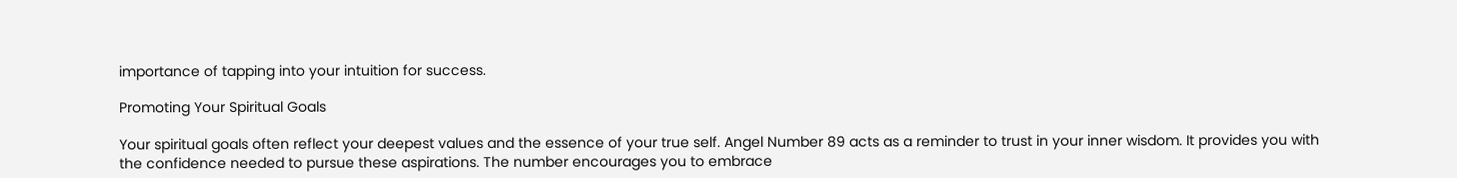importance of tapping into your intuition for success.

Promoting Your Spiritual Goals

Your spiritual goals often reflect your deepest values and the essence of your true self. Angel Number 89 acts as a reminder to trust in your inner wisdom. It provides you with the confidence needed to pursue these aspirations. The number encourages you to embrace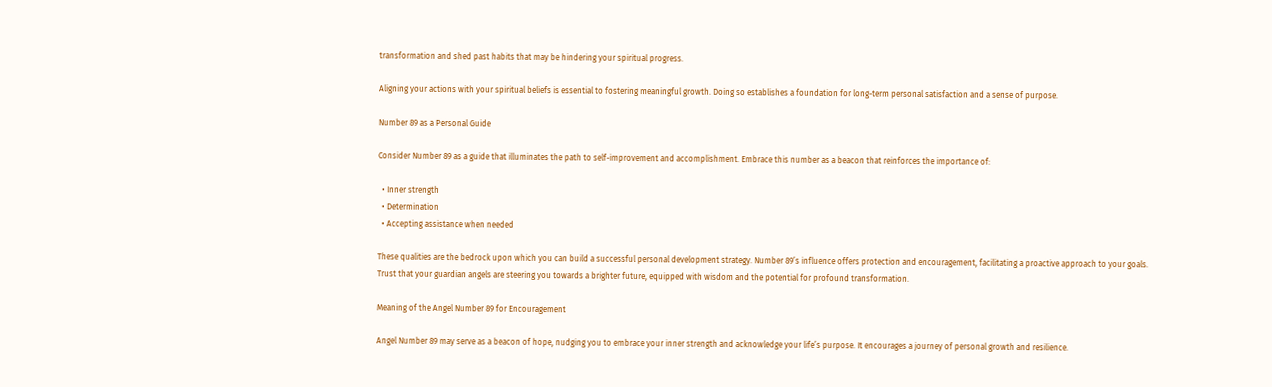transformation and shed past habits that may be hindering your spiritual progress.

Aligning your actions with your spiritual beliefs is essential to fostering meaningful growth. Doing so establishes a foundation for long-term personal satisfaction and a sense of purpose.

Number 89 as a Personal Guide

Consider Number 89 as a guide that illuminates the path to self-improvement and accomplishment. Embrace this number as a beacon that reinforces the importance of:

  • Inner strength
  • Determination
  • Accepting assistance when needed

These qualities are the bedrock upon which you can build a successful personal development strategy. Number 89’s influence offers protection and encouragement, facilitating a proactive approach to your goals. Trust that your guardian angels are steering you towards a brighter future, equipped with wisdom and the potential for profound transformation.

Meaning of the Angel Number 89 for Encouragement

Angel Number 89 may serve as a beacon of hope, nudging you to embrace your inner strength and acknowledge your life’s purpose. It encourages a journey of personal growth and resilience.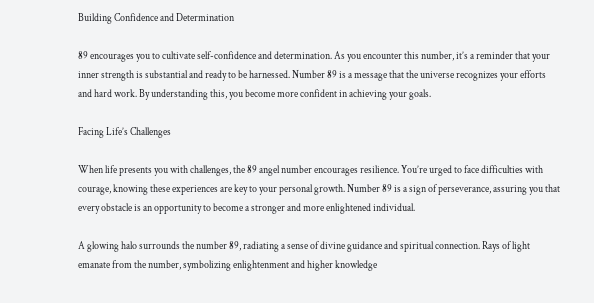Building Confidence and Determination

89 encourages you to cultivate self-confidence and determination. As you encounter this number, it’s a reminder that your inner strength is substantial and ready to be harnessed. Number 89 is a message that the universe recognizes your efforts and hard work. By understanding this, you become more confident in achieving your goals.

Facing Life’s Challenges

When life presents you with challenges, the 89 angel number encourages resilience. You’re urged to face difficulties with courage, knowing these experiences are key to your personal growth. Number 89 is a sign of perseverance, assuring you that every obstacle is an opportunity to become a stronger and more enlightened individual.

A glowing halo surrounds the number 89, radiating a sense of divine guidance and spiritual connection. Rays of light emanate from the number, symbolizing enlightenment and higher knowledge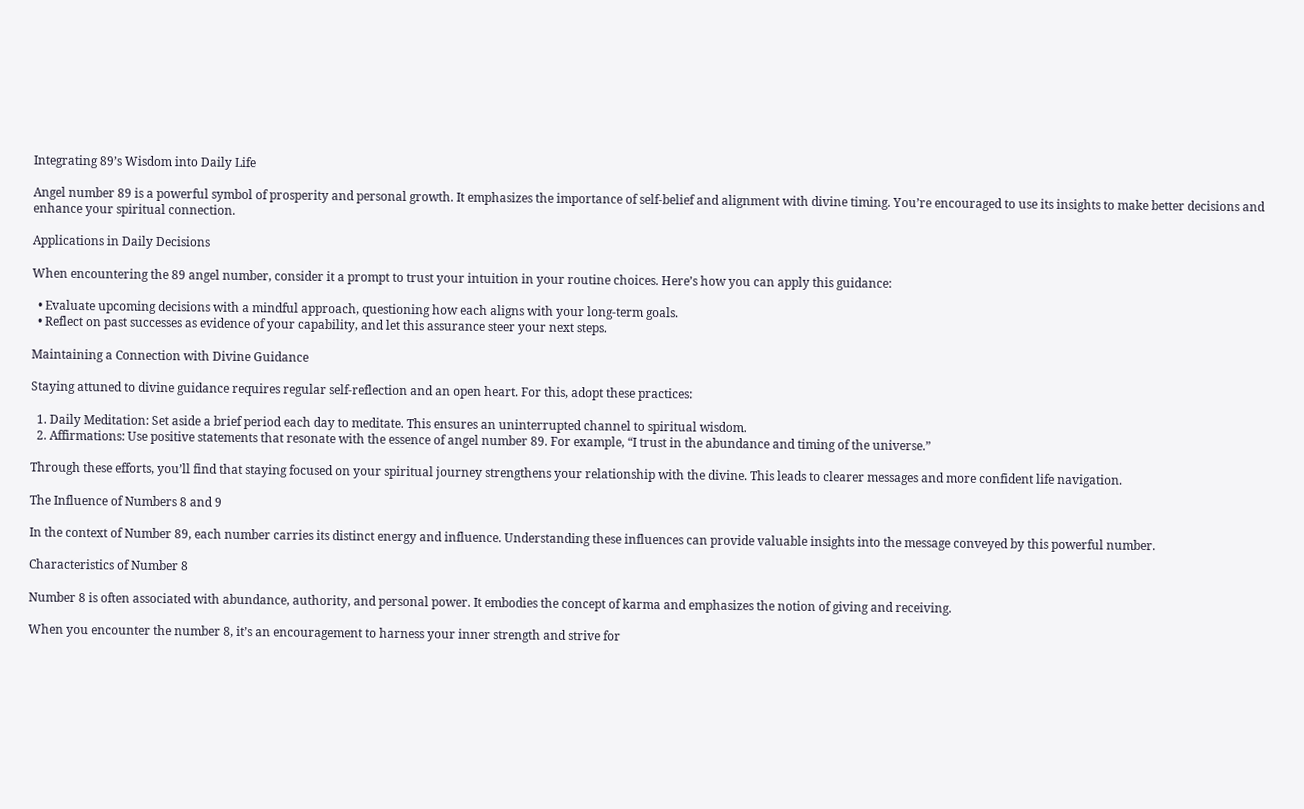Integrating 89’s Wisdom into Daily Life

Angel number 89 is a powerful symbol of prosperity and personal growth. It emphasizes the importance of self-belief and alignment with divine timing. You’re encouraged to use its insights to make better decisions and enhance your spiritual connection.

Applications in Daily Decisions

When encountering the 89 angel number, consider it a prompt to trust your intuition in your routine choices. Here’s how you can apply this guidance:

  • Evaluate upcoming decisions with a mindful approach, questioning how each aligns with your long-term goals.
  • Reflect on past successes as evidence of your capability, and let this assurance steer your next steps.

Maintaining a Connection with Divine Guidance

Staying attuned to divine guidance requires regular self-reflection and an open heart. For this, adopt these practices:

  1. Daily Meditation: Set aside a brief period each day to meditate. This ensures an uninterrupted channel to spiritual wisdom.
  2. Affirmations: Use positive statements that resonate with the essence of angel number 89. For example, “I trust in the abundance and timing of the universe.”

Through these efforts, you’ll find that staying focused on your spiritual journey strengthens your relationship with the divine. This leads to clearer messages and more confident life navigation.

The Influence of Numbers 8 and 9

In the context of Number 89, each number carries its distinct energy and influence. Understanding these influences can provide valuable insights into the message conveyed by this powerful number.

Characteristics of Number 8

Number 8 is often associated with abundance, authority, and personal power. It embodies the concept of karma and emphasizes the notion of giving and receiving.

When you encounter the number 8, it’s an encouragement to harness your inner strength and strive for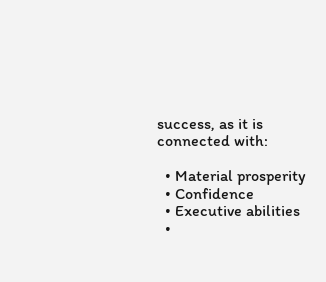success, as it is connected with:

  • Material prosperity
  • Confidence
  • Executive abilities
  •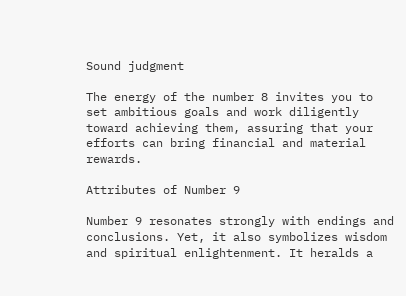Sound judgment

The energy of the number 8 invites you to set ambitious goals and work diligently toward achieving them, assuring that your efforts can bring financial and material rewards.

Attributes of Number 9

Number 9 resonates strongly with endings and conclusions. Yet, it also symbolizes wisdom and spiritual enlightenment. It heralds a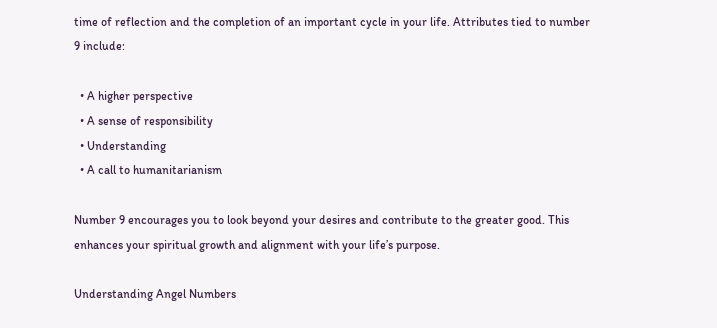time of reflection and the completion of an important cycle in your life. Attributes tied to number 9 include:

  • A higher perspective
  • A sense of responsibility
  • Understanding
  • A call to humanitarianism

Number 9 encourages you to look beyond your desires and contribute to the greater good. This enhances your spiritual growth and alignment with your life’s purpose.

Understanding Angel Numbers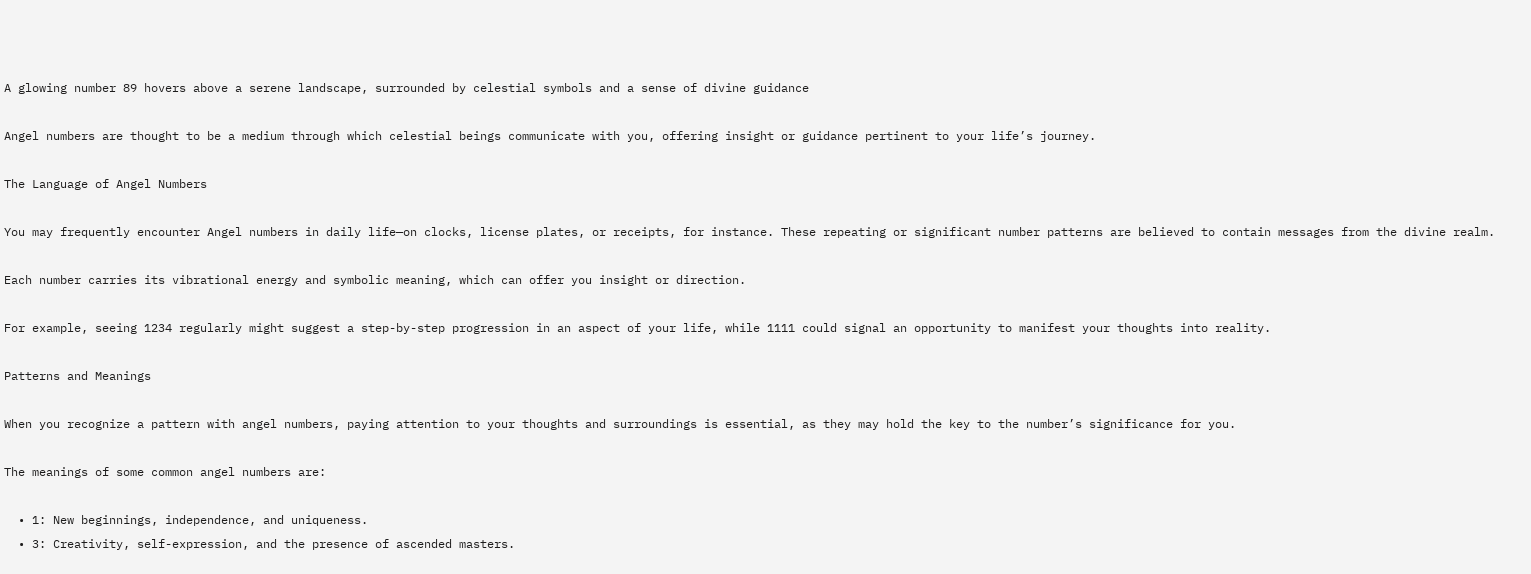A glowing number 89 hovers above a serene landscape, surrounded by celestial symbols and a sense of divine guidance

Angel numbers are thought to be a medium through which celestial beings communicate with you, offering insight or guidance pertinent to your life’s journey.

The Language of Angel Numbers

You may frequently encounter Angel numbers in daily life—on clocks, license plates, or receipts, for instance. These repeating or significant number patterns are believed to contain messages from the divine realm.

Each number carries its vibrational energy and symbolic meaning, which can offer you insight or direction.

For example, seeing 1234 regularly might suggest a step-by-step progression in an aspect of your life, while 1111 could signal an opportunity to manifest your thoughts into reality.

Patterns and Meanings

When you recognize a pattern with angel numbers, paying attention to your thoughts and surroundings is essential, as they may hold the key to the number’s significance for you.

The meanings of some common angel numbers are:

  • 1: New beginnings, independence, and uniqueness.
  • 3: Creativity, self-expression, and the presence of ascended masters.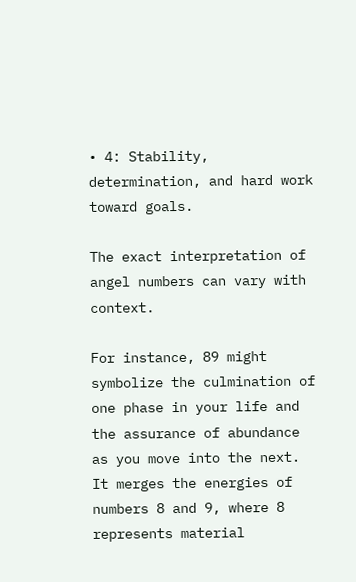• 4: Stability, determination, and hard work toward goals.

The exact interpretation of angel numbers can vary with context.

For instance, 89 might symbolize the culmination of one phase in your life and the assurance of abundance as you move into the next. It merges the energies of numbers 8 and 9, where 8 represents material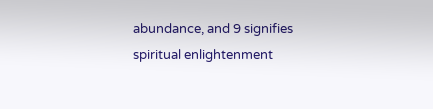abundance, and 9 signifies spiritual enlightenment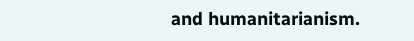and humanitarianism.